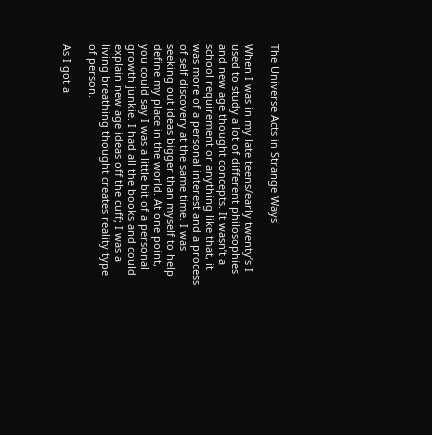The Universe Acts in Strange Ways

When I was in my late teens/early twenty’s I used to study a lot of different philosophies and new age thought concepts. It wasn’t a school requirement or anything like that, it was more of a personal interest and a process of self discovery at the same time. I was seeking out ideas bigger than myself to help define my place in the world. At one point, you could say I was a little bit of a personal growth junkie. I had all the books and could explain new age ideas off the cuff; I was a living breathing thought creates reality type of person.

As I got a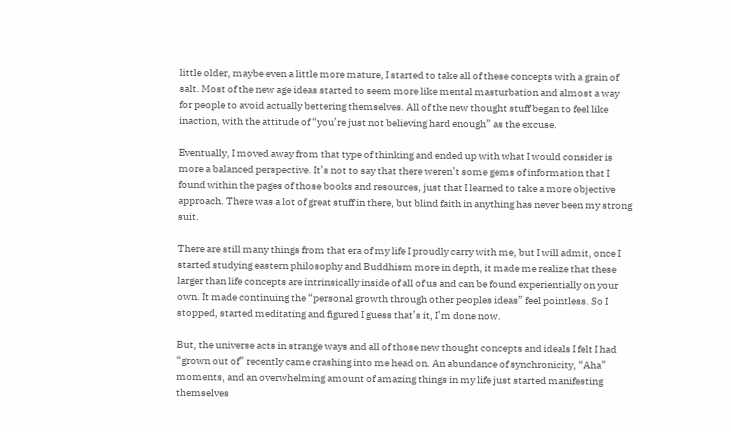little older, maybe even a little more mature, I started to take all of these concepts with a grain of salt. Most of the new age ideas started to seem more like mental masturbation and almost a way for people to avoid actually bettering themselves. All of the new thought stuff began to feel like inaction, with the attitude of “you’re just not believing hard enough” as the excuse.

Eventually, I moved away from that type of thinking and ended up with what I would consider is more a balanced perspective. It’s not to say that there weren’t some gems of information that I found within the pages of those books and resources, just that I learned to take a more objective approach. There was a lot of great stuff in there, but blind faith in anything has never been my strong suit.

There are still many things from that era of my life I proudly carry with me, but I will admit, once I started studying eastern philosophy and Buddhism more in depth, it made me realize that these larger than life concepts are intrinsically inside of all of us and can be found experientially on your own. It made continuing the “personal growth through other peoples ideas” feel pointless. So I stopped, started meditating and figured I guess that’s it, I’m done now.

But, the universe acts in strange ways and all of those new thought concepts and ideals I felt I had “grown out of” recently came crashing into me head on. An abundance of synchronicity, “Aha” moments, and an overwhelming amount of amazing things in my life just started manifesting themselves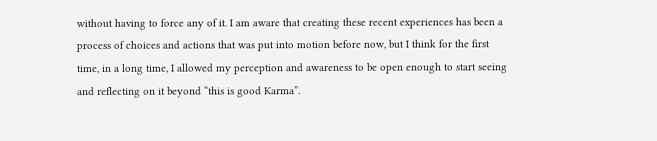without having to force any of it. I am aware that creating these recent experiences has been a process of choices and actions that was put into motion before now, but I think for the first time, in a long time, I allowed my perception and awareness to be open enough to start seeing and reflecting on it beyond “this is good Karma”.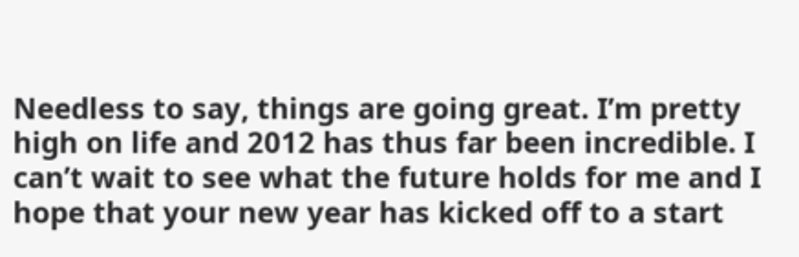Needless to say, things are going great. I’m pretty high on life and 2012 has thus far been incredible. I can’t wait to see what the future holds for me and I hope that your new year has kicked off to a start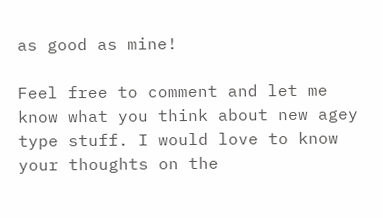as good as mine!

Feel free to comment and let me know what you think about new agey type stuff. I would love to know your thoughts on the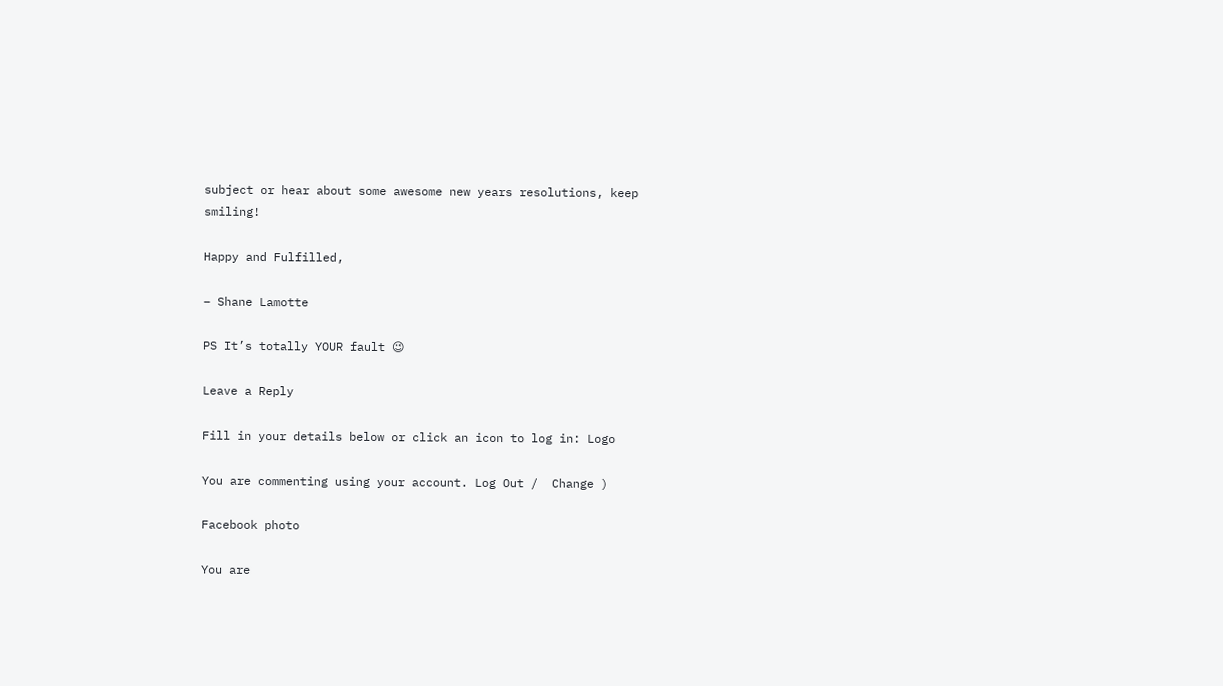subject or hear about some awesome new years resolutions, keep smiling!

Happy and Fulfilled,

– Shane Lamotte

PS It’s totally YOUR fault 😉

Leave a Reply

Fill in your details below or click an icon to log in: Logo

You are commenting using your account. Log Out /  Change )

Facebook photo

You are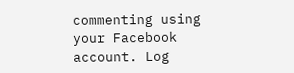commenting using your Facebook account. Log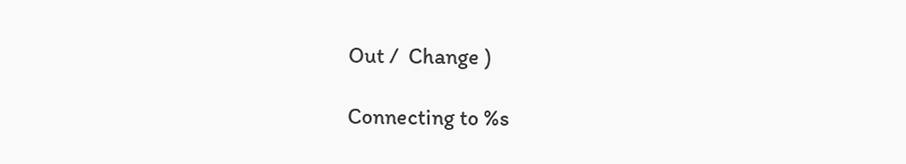Out /  Change )

Connecting to %s